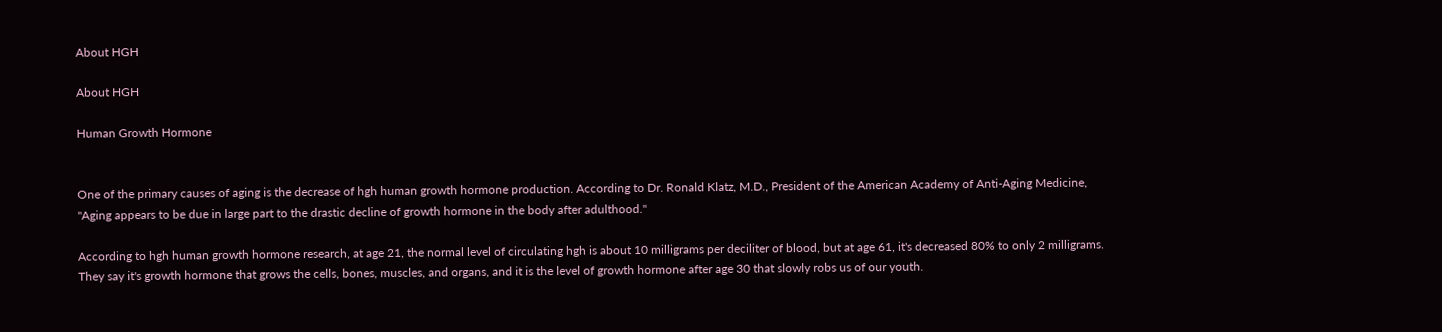About HGH

About HGH

Human Growth Hormone


One of the primary causes of aging is the decrease of hgh human growth hormone production. According to Dr. Ronald Klatz, M.D., President of the American Academy of Anti-Aging Medicine, "Aging appears to be due in large part to the drastic decline of growth hormone in the body after adulthood."

According to hgh human growth hormone research, at age 21, the normal level of circulating hgh is about 10 milligrams per deciliter of blood, but at age 61, it's decreased 80% to only 2 milligrams. They say it's growth hormone that grows the cells, bones, muscles, and organs, and it is the level of growth hormone after age 30 that slowly robs us of our youth.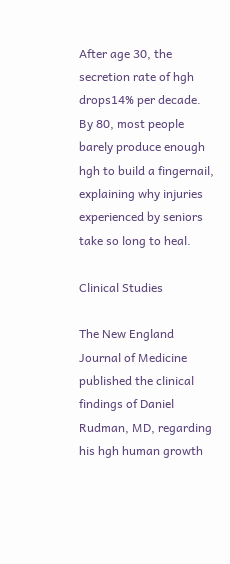After age 30, the secretion rate of hgh drops14% per decade. By 80, most people barely produce enough hgh to build a fingernail, explaining why injuries experienced by seniors take so long to heal.

Clinical Studies

The New England Journal of Medicine published the clinical findings of Daniel Rudman, MD, regarding his hgh human growth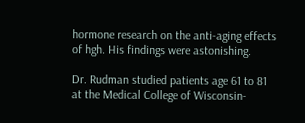hormone research on the anti-aging effects of hgh. His findings were astonishing.

Dr. Rudman studied patients age 61 to 81 at the Medical College of Wisconsin-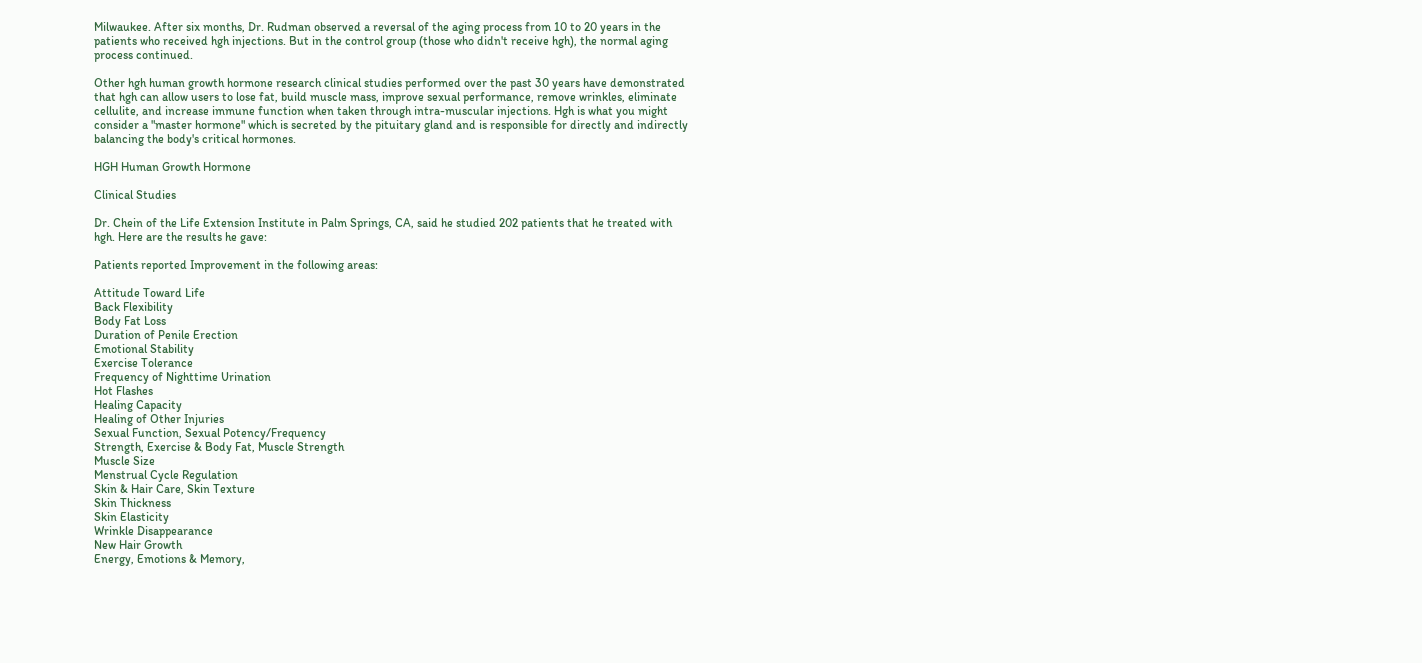Milwaukee. After six months, Dr. Rudman observed a reversal of the aging process from 10 to 20 years in the patients who received hgh injections. But in the control group (those who didn't receive hgh), the normal aging process continued.

Other hgh human growth hormone research clinical studies performed over the past 30 years have demonstrated that hgh can allow users to lose fat, build muscle mass, improve sexual performance, remove wrinkles, eliminate cellulite, and increase immune function when taken through intra-muscular injections. Hgh is what you might consider a "master hormone" which is secreted by the pituitary gland and is responsible for directly and indirectly balancing the body's critical hormones.

HGH Human Growth Hormone

Clinical Studies

Dr. Chein of the Life Extension Institute in Palm Springs, CA, said he studied 202 patients that he treated with hgh. Here are the results he gave:

Patients reported Improvement in the following areas:

Attitude Toward Life
Back Flexibility
Body Fat Loss
Duration of Penile Erection
Emotional Stability
Exercise Tolerance
Frequency of Nighttime Urination
Hot Flashes
Healing Capacity
Healing of Other Injuries
Sexual Function, Sexual Potency/Frequency
Strength, Exercise & Body Fat, Muscle Strength
Muscle Size
Menstrual Cycle Regulation
Skin & Hair Care, Skin Texture
Skin Thickness
Skin Elasticity
Wrinkle Disappearance
New Hair Growth
Energy, Emotions & Memory,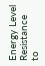Energy Level
Resistance to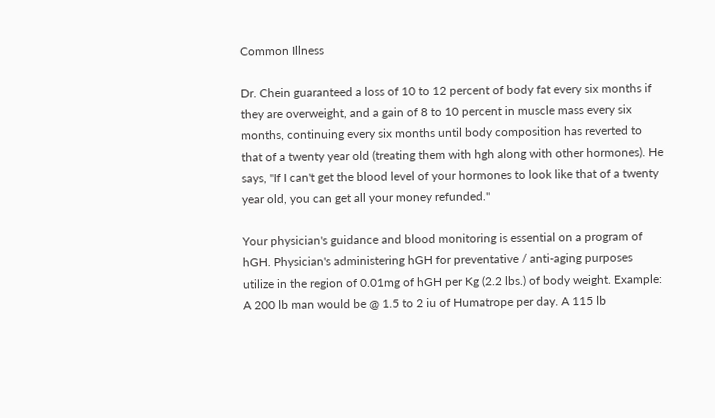Common Illness

Dr. Chein guaranteed a loss of 10 to 12 percent of body fat every six months if they are overweight, and a gain of 8 to 10 percent in muscle mass every six months, continuing every six months until body composition has reverted to that of a twenty year old (treating them with hgh along with other hormones). He says, "If I can't get the blood level of your hormones to look like that of a twenty year old, you can get all your money refunded."

Your physician's guidance and blood monitoring is essential on a program of hGH. Physician's administering hGH for preventative / anti-aging purposes utilize in the region of 0.01mg of hGH per Kg (2.2 lbs.) of body weight. Example: A 200 lb man would be @ 1.5 to 2 iu of Humatrope per day. A 115 lb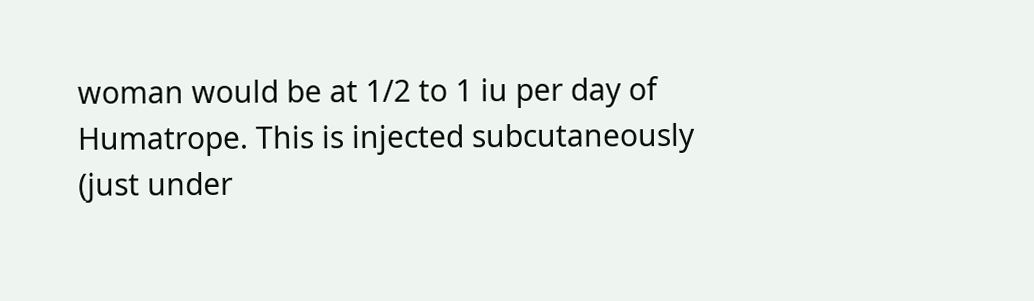woman would be at 1/2 to 1 iu per day of Humatrope. This is injected subcutaneously (just under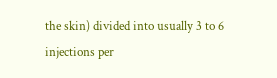the skin) divided into usually 3 to 6 injections per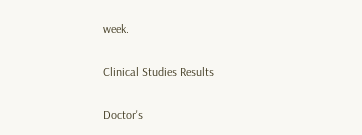week.

Clinical Studies Results

Doctor's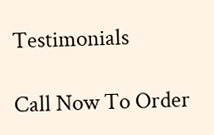Testimonials

Call Now To Order